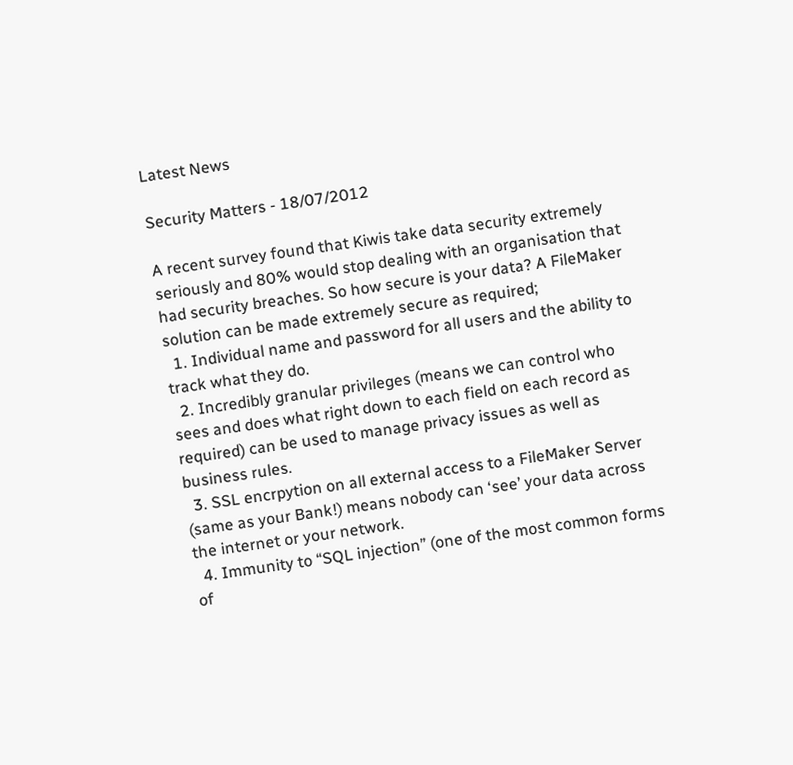Latest News

Security Matters - 18/07/2012

A recent survey found that Kiwis take data security extremely seriously and 80% would stop dealing with an organisation that had security breaches. So how secure is your data? A FileMaker solution can be made extremely secure as required;
  1. Individual name and password for all users and the ability to track what they do.
  2. Incredibly granular privileges (means we can control who sees and does what right down to each field on each record as required) can be used to manage privacy issues as well as business rules.
  3. SSL encrpytion on all external access to a FileMaker Server (same as your Bank!) means nobody can ‘see’ your data across the internet or your network.
  4. Immunity to “SQL injection” (one of the most common forms of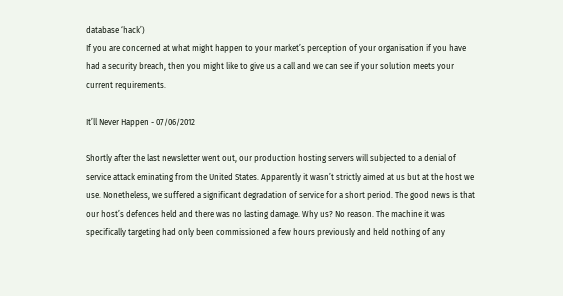database ‘hack’)
If you are concerned at what might happen to your market’s perception of your organisation if you have had a security breach, then you might like to give us a call and we can see if your solution meets your current requirements.

It’ll Never Happen - 07/06/2012

Shortly after the last newsletter went out, our production hosting servers will subjected to a denial of service attack eminating from the United States. Apparently it wasn’t strictly aimed at us but at the host we use. Nonetheless, we suffered a significant degradation of service for a short period. The good news is that our host’s defences held and there was no lasting damage. Why us? No reason. The machine it was specifically targeting had only been commissioned a few hours previously and held nothing of any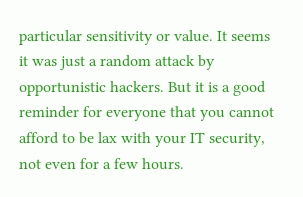particular sensitivity or value. It seems it was just a random attack by opportunistic hackers. But it is a good reminder for everyone that you cannot afford to be lax with your IT security, not even for a few hours.